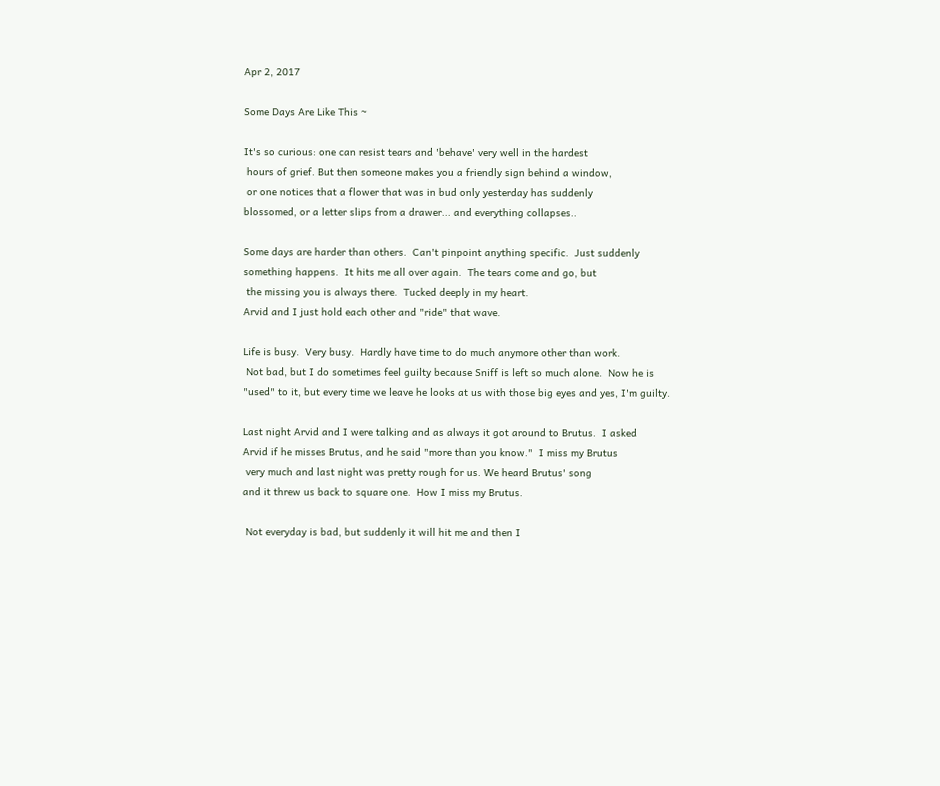Apr 2, 2017

Some Days Are Like This ~

It's so curious: one can resist tears and 'behave' very well in the hardest
 hours of grief. But then someone makes you a friendly sign behind a window,
 or one notices that a flower that was in bud only yesterday has suddenly
blossomed, or a letter slips from a drawer... and everything collapses..

Some days are harder than others.  Can't pinpoint anything specific.  Just suddenly
something happens.  It hits me all over again.  The tears come and go, but
 the missing you is always there.  Tucked deeply in my heart.
Arvid and I just hold each other and "ride" that wave.

Life is busy.  Very busy.  Hardly have time to do much anymore other than work.
 Not bad, but I do sometimes feel guilty because Sniff is left so much alone.  Now he is
"used" to it, but every time we leave he looks at us with those big eyes and yes, I'm guilty.

Last night Arvid and I were talking and as always it got around to Brutus.  I asked
Arvid if he misses Brutus, and he said "more than you know."  I miss my Brutus
 very much and last night was pretty rough for us. We heard Brutus' song
and it threw us back to square one.  How I miss my Brutus.

 Not everyday is bad, but suddenly it will hit me and then I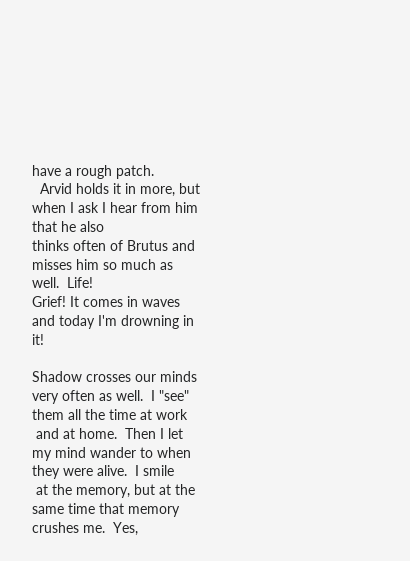have a rough patch.
  Arvid holds it in more, but when I ask I hear from him that he also
thinks often of Brutus and misses him so much as well.  Life!
Grief! It comes in waves and today I'm drowning in it!

Shadow crosses our minds very often as well.  I "see" them all the time at work
 and at home.  Then I let my mind wander to when they were alive.  I smile
 at the memory, but at the same time that memory crushes me.  Yes,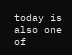today is also one of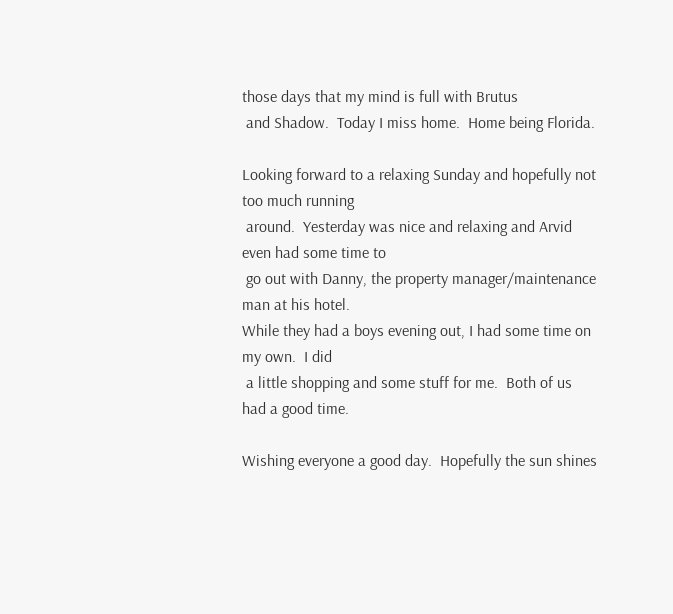those days that my mind is full with Brutus
 and Shadow.  Today I miss home.  Home being Florida.

Looking forward to a relaxing Sunday and hopefully not too much running
 around.  Yesterday was nice and relaxing and Arvid even had some time to
 go out with Danny, the property manager/maintenance man at his hotel.
While they had a boys evening out, I had some time on my own.  I did
 a little shopping and some stuff for me.  Both of us had a good time.

Wishing everyone a good day.  Hopefully the sun shines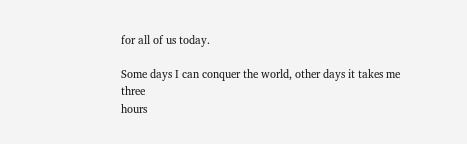for all of us today.

Some days I can conquer the world, other days it takes me three
hours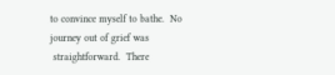to convince myself to bathe.  No journey out of grief was
 straightforward.  There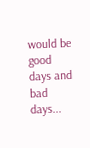would be good days and bad days...